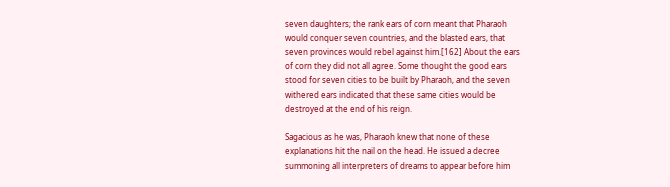seven daughters; the rank ears of corn meant that Pharaoh
would conquer seven countries, and the blasted ears, that
seven provinces would rebel against him.[162] About the ears
of corn they did not all agree. Some thought the good ears
stood for seven cities to be built by Pharaoh, and the seven
withered ears indicated that these same cities would be
destroyed at the end of his reign.

Sagacious as he was, Pharaoh knew that none of these
explanations hit the nail on the head. He issued a decree
summoning all interpreters of dreams to appear before him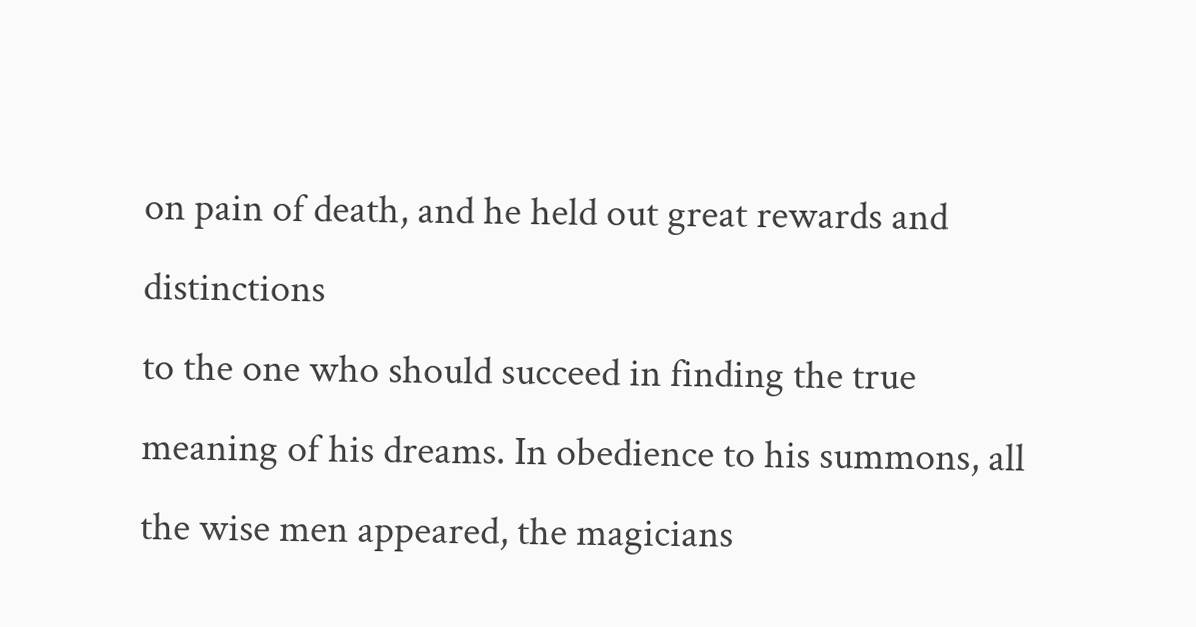on pain of death, and he held out great rewards and distinctions
to the one who should succeed in finding the true
meaning of his dreams. In obedience to his summons, all
the wise men appeared, the magicians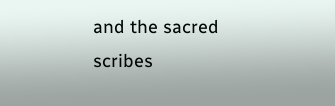and the sacred scribes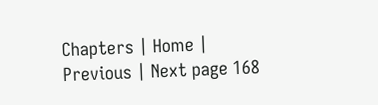Chapters | Home |
Previous | Next page 168